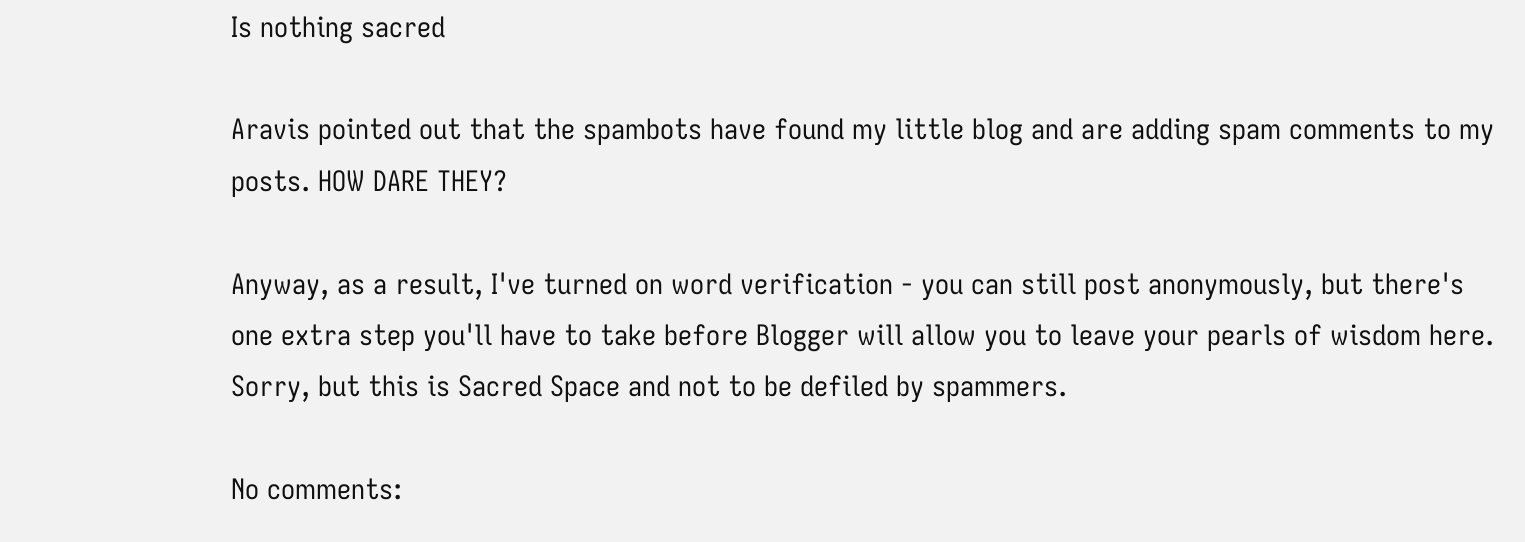Is nothing sacred

Aravis pointed out that the spambots have found my little blog and are adding spam comments to my posts. HOW DARE THEY?

Anyway, as a result, I've turned on word verification - you can still post anonymously, but there's one extra step you'll have to take before Blogger will allow you to leave your pearls of wisdom here. Sorry, but this is Sacred Space and not to be defiled by spammers.

No comments: